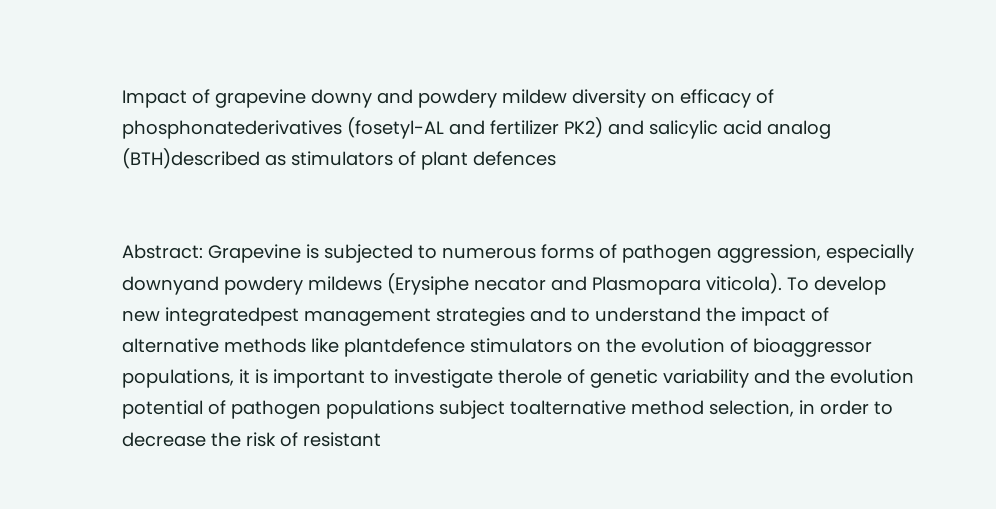Impact of grapevine downy and powdery mildew diversity on efficacy of phosphonatederivatives (fosetyl-AL and fertilizer PK2) and salicylic acid analog (BTH)described as stimulators of plant defences


Abstract: Grapevine is subjected to numerous forms of pathogen aggression, especially downyand powdery mildews (Erysiphe necator and Plasmopara viticola). To develop new integratedpest management strategies and to understand the impact of alternative methods like plantdefence stimulators on the evolution of bioaggressor populations, it is important to investigate therole of genetic variability and the evolution potential of pathogen populations subject toalternative method selection, in order to decrease the risk of resistant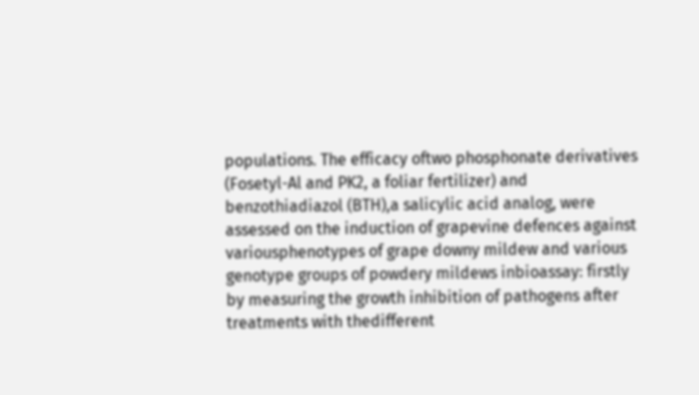populations. The efficacy oftwo phosphonate derivatives (Fosetyl-Al and PK2, a foliar fertilizer) and benzothiadiazol (BTH),a salicylic acid analog, were assessed on the induction of grapevine defences against variousphenotypes of grape downy mildew and various genotype groups of powdery mildews inbioassay: firstly by measuring the growth inhibition of pathogens after treatments with thedifferent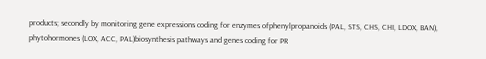products; secondly by monitoring gene expressions coding for enzymes ofphenylpropanoids (PAL, STS, CHS, CHI, LDOX, BAN), phytohormones (LOX, ACC, PAL)biosynthesis pathways and genes coding for PR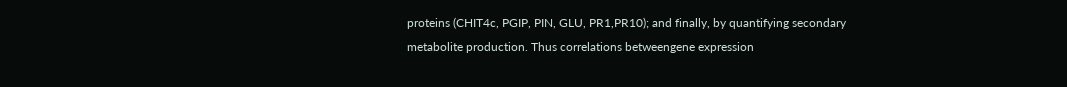proteins (CHIT4c, PGIP, PIN, GLU, PR1,PR10); and finally, by quantifying secondary metabolite production. Thus correlations betweengene expression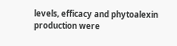levels, efficacy and phytoalexin production were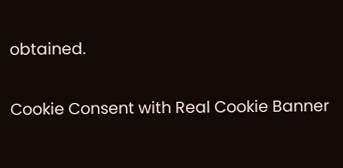obtained.

Cookie Consent with Real Cookie Banner